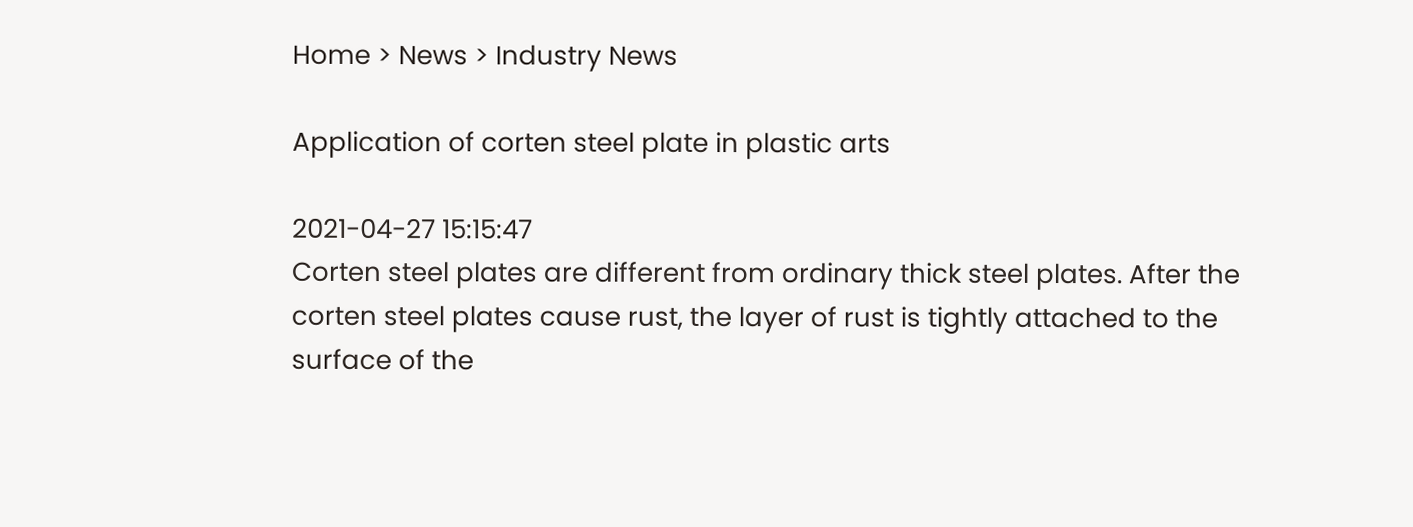Home > News > Industry News

Application of corten steel plate in plastic arts

2021-04-27 15:15:47
Corten steel plates are different from ordinary thick steel plates. After the corten steel plates cause rust, the layer of rust is tightly attached to the surface of the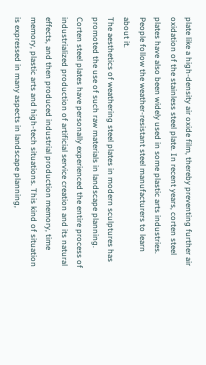plate like a high-density air oxide film, thereby preventing further air oxidation of the stainless steel plate. In recent years, corten steel plates have also been widely used in some plastic arts industries. People follow the weather-resistant steel manufacturers to learn about it.
The aesthetics of weathering steel plates in modern sculptures has promoted the use of such raw materials in landscape planning. Corten steel plates have personally experienced the entire process of industrialized production of artificial service creation and its natural effects, and then produced industrial production memory, time memory, plastic arts and high-tech situations. This kind of situation is expressed in many aspects in landscape planning,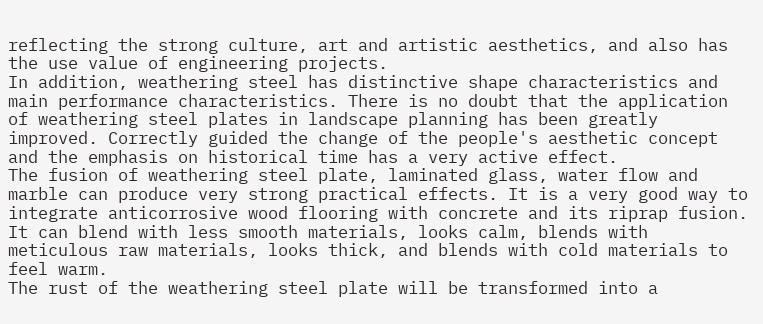reflecting the strong culture, art and artistic aesthetics, and also has the use value of engineering projects.
In addition, weathering steel has distinctive shape characteristics and main performance characteristics. There is no doubt that the application of weathering steel plates in landscape planning has been greatly improved. Correctly guided the change of the people's aesthetic concept and the emphasis on historical time has a very active effect.
The fusion of weathering steel plate, laminated glass, water flow and marble can produce very strong practical effects. It is a very good way to integrate anticorrosive wood flooring with concrete and its riprap fusion. It can blend with less smooth materials, looks calm, blends with meticulous raw materials, looks thick, and blends with cold materials to feel warm.
The rust of the weathering steel plate will be transformed into a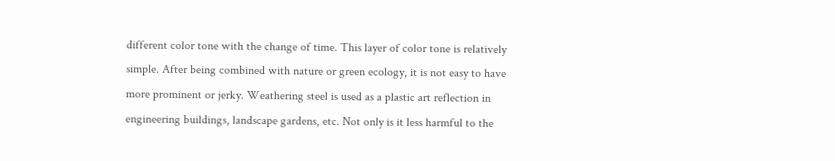different color tone with the change of time. This layer of color tone is relatively simple. After being combined with nature or green ecology, it is not easy to have more prominent or jerky. Weathering steel is used as a plastic art reflection in engineering buildings, landscape gardens, etc. Not only is it less harmful to the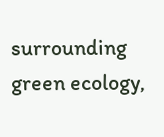surrounding green ecology,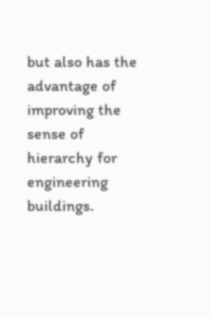but also has the advantage of improving the sense of hierarchy for engineering buildings.